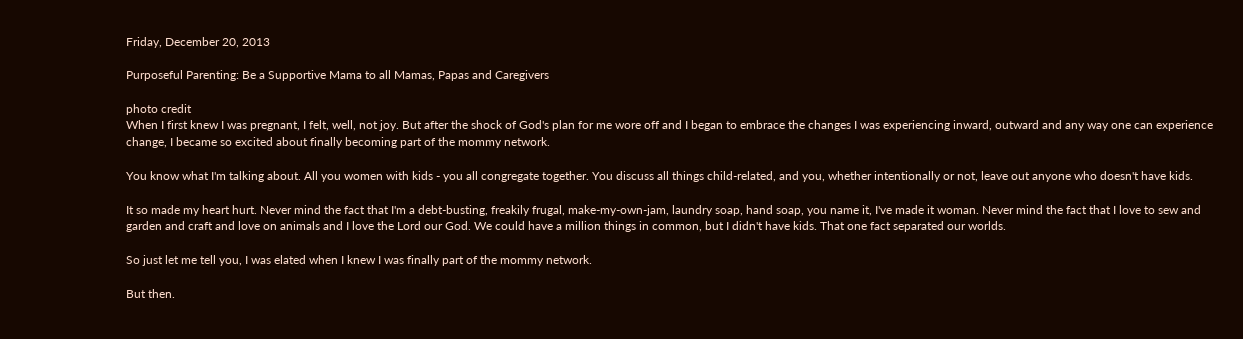Friday, December 20, 2013

Purposeful Parenting: Be a Supportive Mama to all Mamas, Papas and Caregivers

photo credit
When I first knew I was pregnant, I felt, well, not joy. But after the shock of God's plan for me wore off and I began to embrace the changes I was experiencing inward, outward and any way one can experience change, I became so excited about finally becoming part of the mommy network.

You know what I'm talking about. All you women with kids - you all congregate together. You discuss all things child-related, and you, whether intentionally or not, leave out anyone who doesn't have kids.

It so made my heart hurt. Never mind the fact that I'm a debt-busting, freakily frugal, make-my-own-jam, laundry soap, hand soap, you name it, I've made it woman. Never mind the fact that I love to sew and garden and craft and love on animals and I love the Lord our God. We could have a million things in common, but I didn't have kids. That one fact separated our worlds.

So just let me tell you, I was elated when I knew I was finally part of the mommy network.

But then.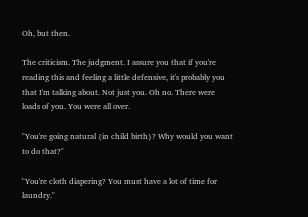Oh, but then.

The criticism. The judgment. I assure you that if you're reading this and feeling a little defensive, it's probably you that I'm talking about. Not just you. Oh no. There were loads of you. You were all over.

"You're going natural {in child birth}? Why would you want to do that?"

"You're cloth diapering? You must have a lot of time for laundry."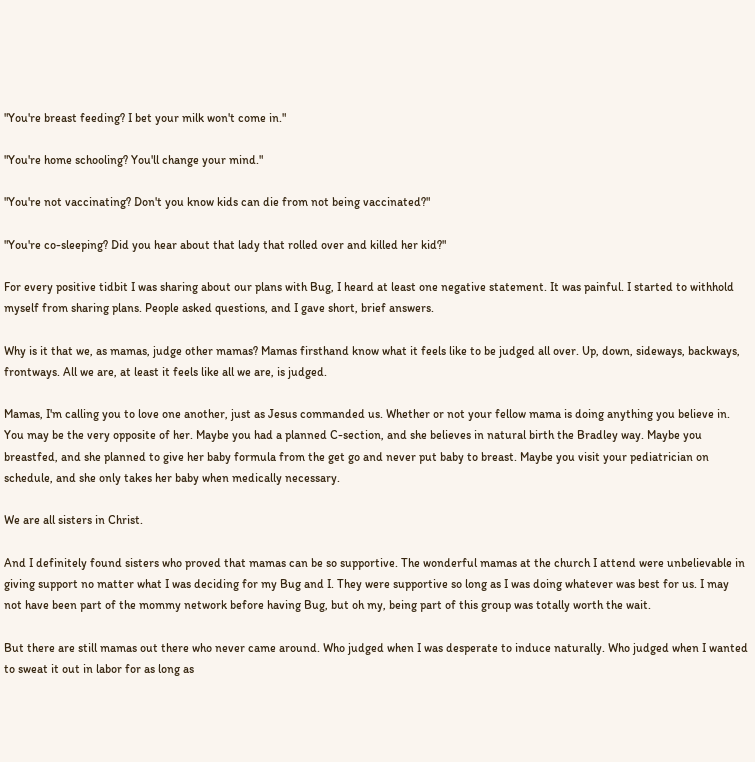"You're breast feeding? I bet your milk won't come in."

"You're home schooling? You'll change your mind."

"You're not vaccinating? Don't you know kids can die from not being vaccinated?"

"You're co-sleeping? Did you hear about that lady that rolled over and killed her kid?"

For every positive tidbit I was sharing about our plans with Bug, I heard at least one negative statement. It was painful. I started to withhold myself from sharing plans. People asked questions, and I gave short, brief answers.

Why is it that we, as mamas, judge other mamas? Mamas firsthand know what it feels like to be judged all over. Up, down, sideways, backways, frontways. All we are, at least it feels like all we are, is judged.

Mamas, I'm calling you to love one another, just as Jesus commanded us. Whether or not your fellow mama is doing anything you believe in. You may be the very opposite of her. Maybe you had a planned C-section, and she believes in natural birth the Bradley way. Maybe you breastfed, and she planned to give her baby formula from the get go and never put baby to breast. Maybe you visit your pediatrician on schedule, and she only takes her baby when medically necessary.

We are all sisters in Christ.

And I definitely found sisters who proved that mamas can be so supportive. The wonderful mamas at the church I attend were unbelievable in giving support no matter what I was deciding for my Bug and I. They were supportive so long as I was doing whatever was best for us. I may not have been part of the mommy network before having Bug, but oh my, being part of this group was totally worth the wait.

But there are still mamas out there who never came around. Who judged when I was desperate to induce naturally. Who judged when I wanted to sweat it out in labor for as long as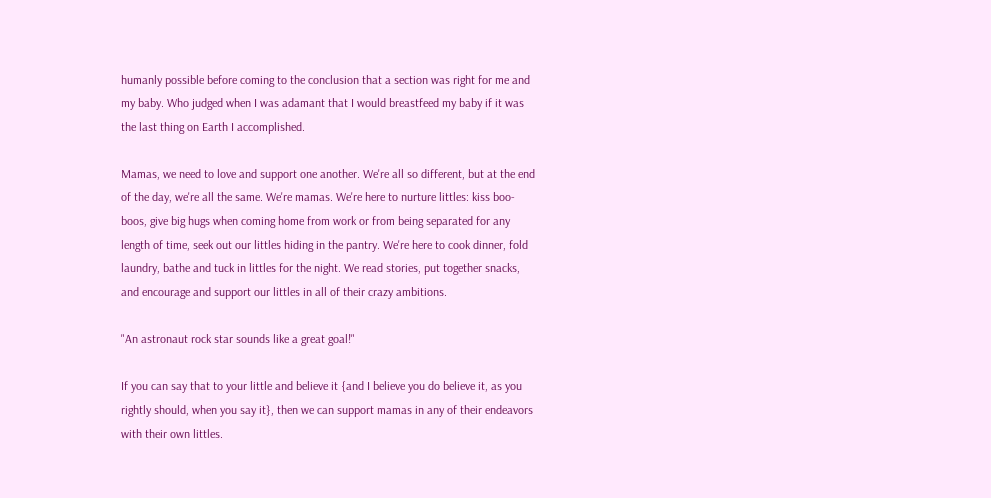humanly possible before coming to the conclusion that a section was right for me and my baby. Who judged when I was adamant that I would breastfeed my baby if it was the last thing on Earth I accomplished.

Mamas, we need to love and support one another. We're all so different, but at the end of the day, we're all the same. We're mamas. We're here to nurture littles: kiss boo-boos, give big hugs when coming home from work or from being separated for any length of time, seek out our littles hiding in the pantry. We're here to cook dinner, fold laundry, bathe and tuck in littles for the night. We read stories, put together snacks, and encourage and support our littles in all of their crazy ambitions.

"An astronaut rock star sounds like a great goal!"

If you can say that to your little and believe it {and I believe you do believe it, as you rightly should, when you say it}, then we can support mamas in any of their endeavors with their own littles.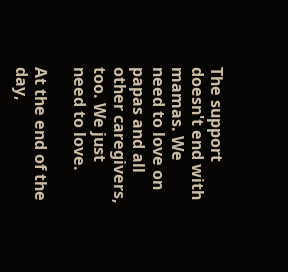The support doesn't end with mamas. We need to love on papas and all other caregivers, too. We just need to love.

At the end of the day,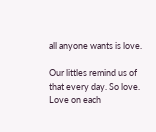all anyone wants is love.

Our littles remind us of that every day. So love. Love on each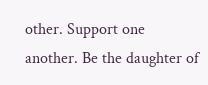other. Support one another. Be the daughter of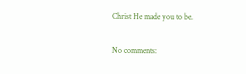Christ He made you to be.

No comments: